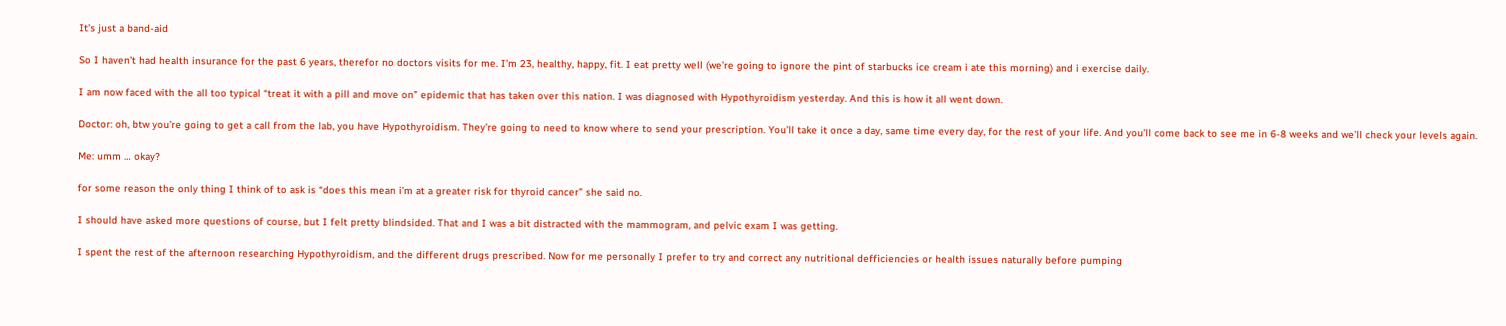It’s just a band-aid

So I haven’t had health insurance for the past 6 years, therefor no doctors visits for me. I’m 23, healthy, happy, fit. I eat pretty well (we’re going to ignore the pint of starbucks ice cream i ate this morning) and i exercise daily.

I am now faced with the all too typical “treat it with a pill and move on” epidemic that has taken over this nation. I was diagnosed with Hypothyroidism yesterday. And this is how it all went down.

Doctor: oh, btw you’re going to get a call from the lab, you have Hypothyroidism. They’re going to need to know where to send your prescription. You’ll take it once a day, same time every day, for the rest of your life. And you’ll come back to see me in 6-8 weeks and we’ll check your levels again.

Me: umm … okay?

for some reason the only thing I think of to ask is “does this mean i’m at a greater risk for thyroid cancer” she said no.

I should have asked more questions of course, but I felt pretty blindsided. That and I was a bit distracted with the mammogram, and pelvic exam I was getting.

I spent the rest of the afternoon researching Hypothyroidism, and the different drugs prescribed. Now for me personally I prefer to try and correct any nutritional defficiencies or health issues naturally before pumping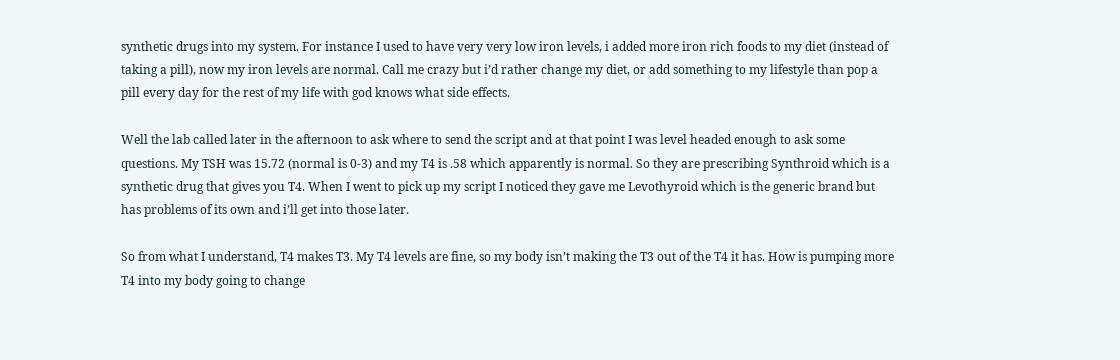synthetic drugs into my system. For instance I used to have very very low iron levels, i added more iron rich foods to my diet (instead of taking a pill), now my iron levels are normal. Call me crazy but i’d rather change my diet, or add something to my lifestyle than pop a pill every day for the rest of my life with god knows what side effects.

Well the lab called later in the afternoon to ask where to send the script and at that point I was level headed enough to ask some questions. My TSH was 15.72 (normal is 0-3) and my T4 is .58 which apparently is normal. So they are prescribing Synthroid which is a synthetic drug that gives you T4. When I went to pick up my script I noticed they gave me Levothyroid which is the generic brand but has problems of its own and i’ll get into those later.

So from what I understand, T4 makes T3. My T4 levels are fine, so my body isn’t making the T3 out of the T4 it has. How is pumping more T4 into my body going to change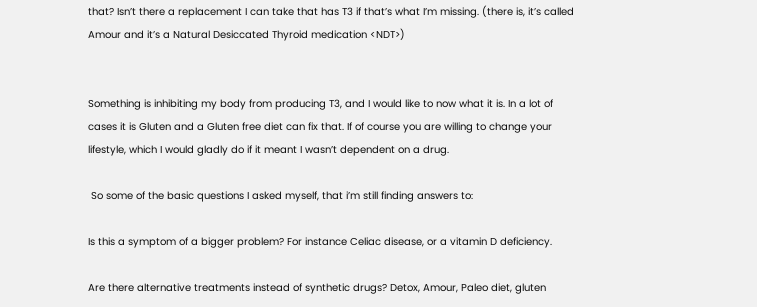that? Isn’t there a replacement I can take that has T3 if that’s what I’m missing. (there is, it’s called Amour and it’s a Natural Desiccated Thyroid medication <NDT>)


Something is inhibiting my body from producing T3, and I would like to now what it is. In a lot of cases it is Gluten and a Gluten free diet can fix that. If of course you are willing to change your lifestyle, which I would gladly do if it meant I wasn’t dependent on a drug.

 So some of the basic questions I asked myself, that i’m still finding answers to:

Is this a symptom of a bigger problem? For instance Celiac disease, or a vitamin D deficiency.

Are there alternative treatments instead of synthetic drugs? Detox, Amour, Paleo diet, gluten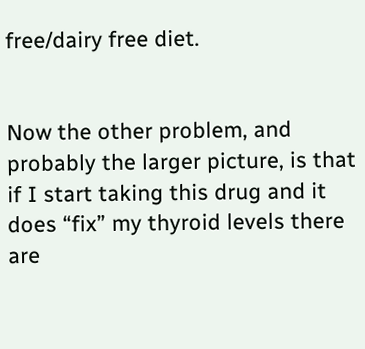free/dairy free diet.


Now the other problem, and probably the larger picture, is that if I start taking this drug and it does “fix” my thyroid levels there are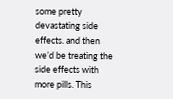some pretty devastating side effects. and then we’d be treating the side effects with more pills. This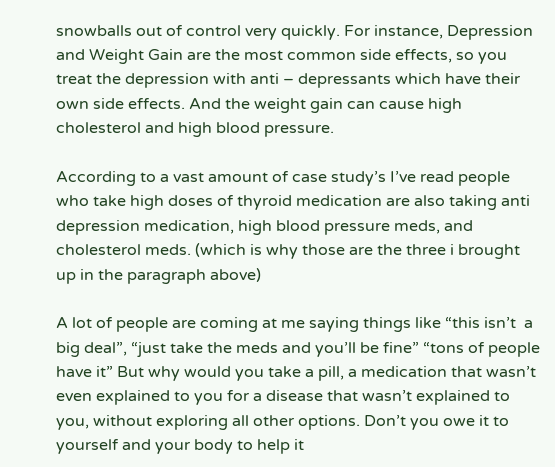snowballs out of control very quickly. For instance, Depression and Weight Gain are the most common side effects, so you treat the depression with anti – depressants which have their own side effects. And the weight gain can cause high cholesterol and high blood pressure.

According to a vast amount of case study’s I’ve read people who take high doses of thyroid medication are also taking anti depression medication, high blood pressure meds, and cholesterol meds. (which is why those are the three i brought up in the paragraph above)

A lot of people are coming at me saying things like “this isn’t  a big deal”, “just take the meds and you’ll be fine” “tons of people have it” But why would you take a pill, a medication that wasn’t even explained to you for a disease that wasn’t explained to you, without exploring all other options. Don’t you owe it to yourself and your body to help it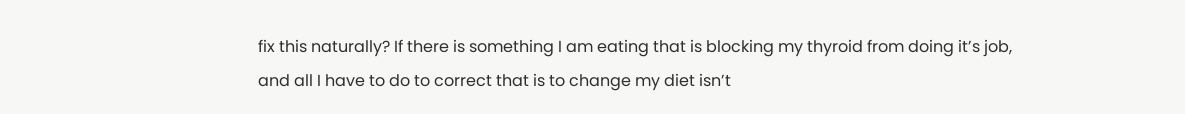fix this naturally? If there is something I am eating that is blocking my thyroid from doing it’s job, and all I have to do to correct that is to change my diet isn’t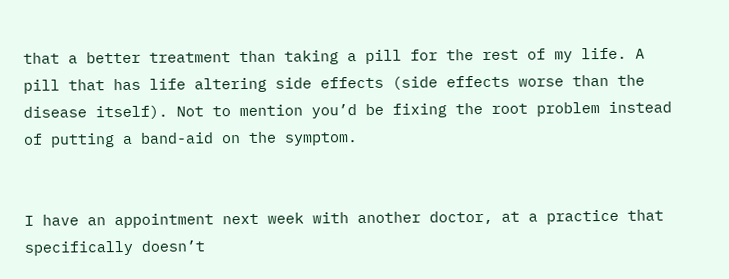that a better treatment than taking a pill for the rest of my life. A pill that has life altering side effects (side effects worse than the disease itself). Not to mention you’d be fixing the root problem instead of putting a band-aid on the symptom.


I have an appointment next week with another doctor, at a practice that specifically doesn’t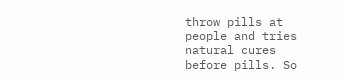throw pills at people and tries natural cures before pills. So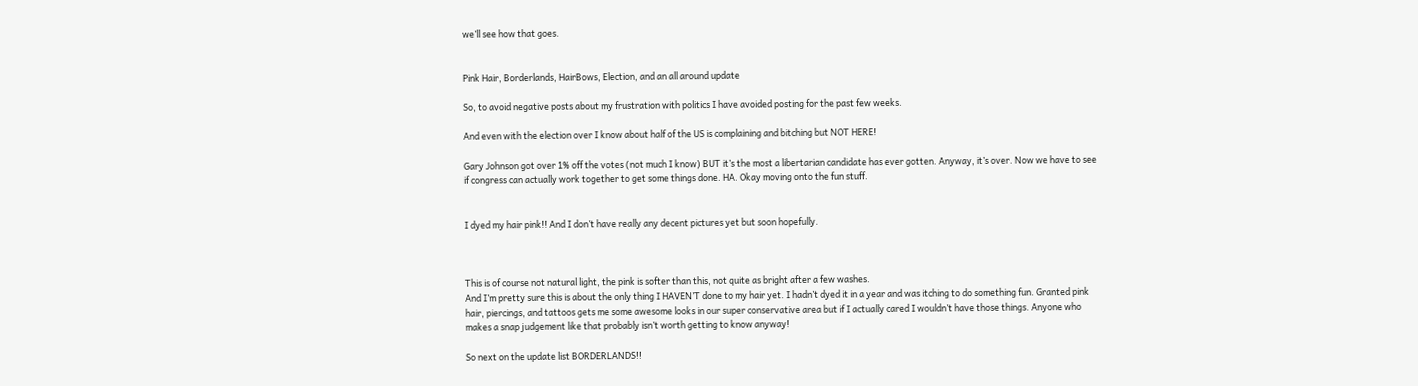we’ll see how that goes.


Pink Hair, Borderlands, HairBows, Election, and an all around update

So, to avoid negative posts about my frustration with politics I have avoided posting for the past few weeks.

And even with the election over I know about half of the US is complaining and bitching but NOT HERE!

Gary Johnson got over 1% off the votes (not much I know) BUT it’s the most a libertarian candidate has ever gotten. Anyway, it’s over. Now we have to see if congress can actually work together to get some things done. HA. Okay moving onto the fun stuff.


I dyed my hair pink!! And I don’t have really any decent pictures yet but soon hopefully.



This is of course not natural light, the pink is softer than this, not quite as bright after a few washes.
And I’m pretty sure this is about the only thing I HAVEN’T done to my hair yet. I hadn’t dyed it in a year and was itching to do something fun. Granted pink hair, piercings, and tattoos gets me some awesome looks in our super conservative area but if I actually cared I wouldn’t have those things. Anyone who makes a snap judgement like that probably isn’t worth getting to know anyway!

So next on the update list BORDERLANDS!!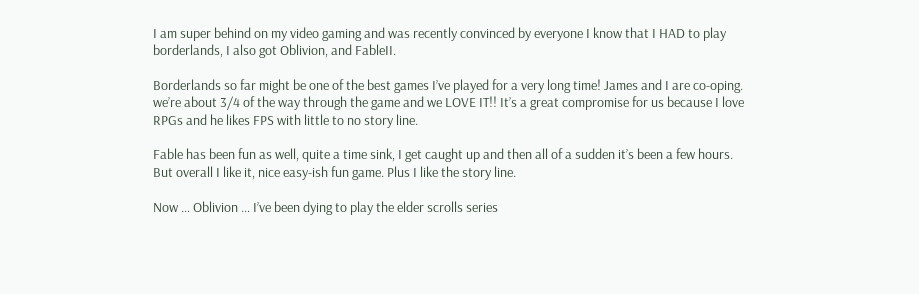I am super behind on my video gaming and was recently convinced by everyone I know that I HAD to play borderlands, I also got Oblivion, and FableII.

Borderlands so far might be one of the best games I’ve played for a very long time! James and I are co-oping. we’re about 3/4 of the way through the game and we LOVE IT!! It’s a great compromise for us because I love RPGs and he likes FPS with little to no story line.

Fable has been fun as well, quite a time sink, I get caught up and then all of a sudden it’s been a few hours. But overall I like it, nice easy-ish fun game. Plus I like the story line.

Now … Oblivion … I’ve been dying to play the elder scrolls series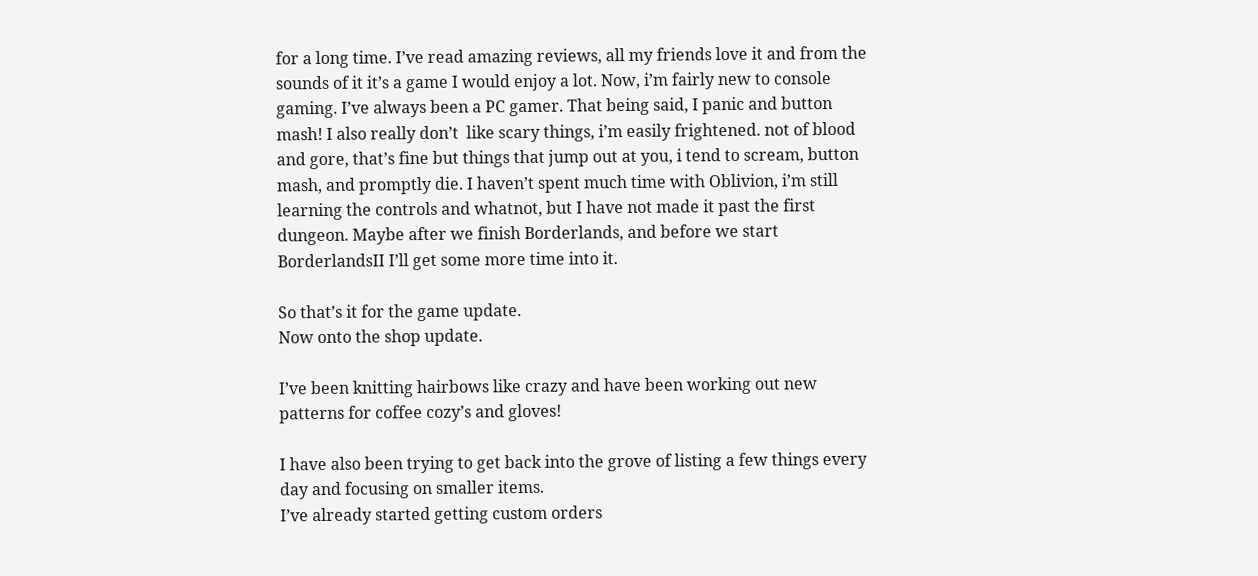for a long time. I’ve read amazing reviews, all my friends love it and from the sounds of it it’s a game I would enjoy a lot. Now, i’m fairly new to console gaming. I’ve always been a PC gamer. That being said, I panic and button mash! I also really don’t  like scary things, i’m easily frightened. not of blood and gore, that’s fine but things that jump out at you, i tend to scream, button mash, and promptly die. I haven’t spent much time with Oblivion, i’m still learning the controls and whatnot, but I have not made it past the first dungeon. Maybe after we finish Borderlands, and before we start BorderlandsII I’ll get some more time into it.

So that’s it for the game update.
Now onto the shop update.

I’ve been knitting hairbows like crazy and have been working out new patterns for coffee cozy’s and gloves!

I have also been trying to get back into the grove of listing a few things every day and focusing on smaller items.
I’ve already started getting custom orders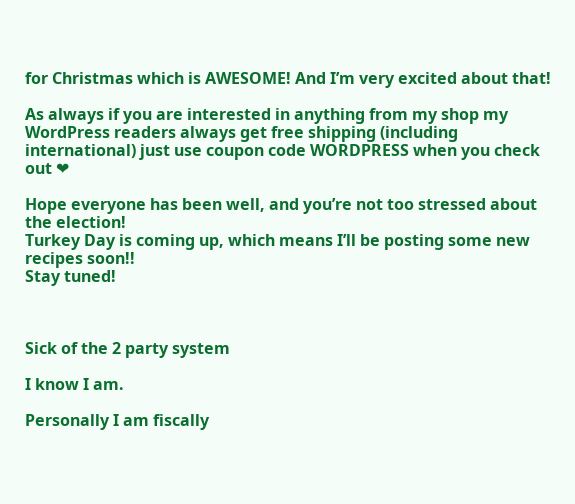for Christmas which is AWESOME! And I’m very excited about that!

As always if you are interested in anything from my shop my WordPress readers always get free shipping (including international) just use coupon code WORDPRESS when you check out ❤

Hope everyone has been well, and you’re not too stressed about the election!
Turkey Day is coming up, which means I’ll be posting some new recipes soon!!
Stay tuned!



Sick of the 2 party system

I know I am.

Personally I am fiscally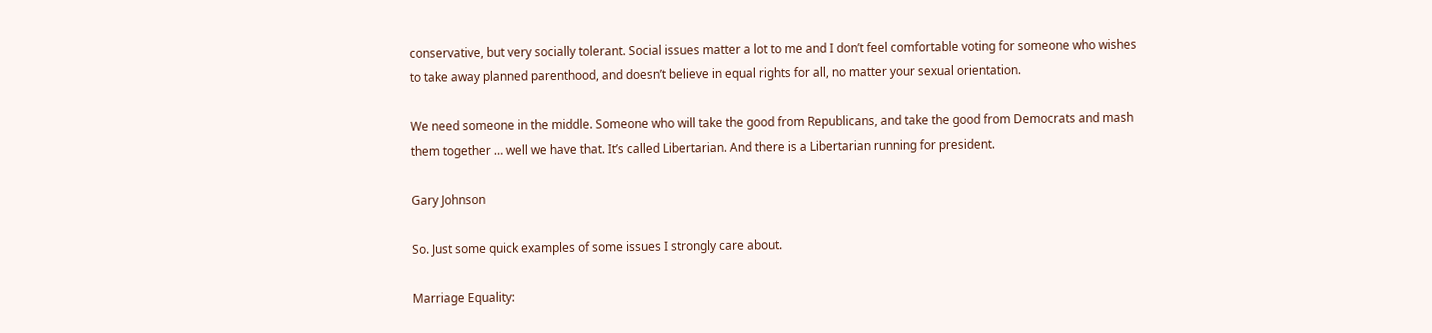conservative, but very socially tolerant. Social issues matter a lot to me and I don’t feel comfortable voting for someone who wishes to take away planned parenthood, and doesn’t believe in equal rights for all, no matter your sexual orientation.

We need someone in the middle. Someone who will take the good from Republicans, and take the good from Democrats and mash them together … well we have that. It’s called Libertarian. And there is a Libertarian running for president.

Gary Johnson

So. Just some quick examples of some issues I strongly care about.

Marriage Equality: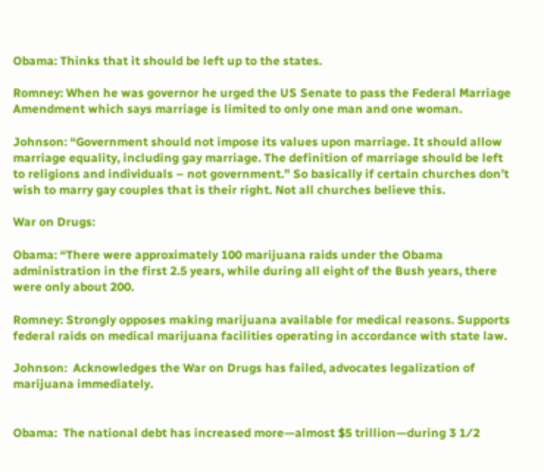Obama: Thinks that it should be left up to the states.

Romney: When he was governor he urged the US Senate to pass the Federal Marriage Amendment which says marriage is limited to only one man and one woman.

Johnson: “Government should not impose its values upon marriage. It should allow marriage equality, including gay marriage. The definition of marriage should be left to religions and individuals – not government.” So basically if certain churches don’t wish to marry gay couples that is their right. Not all churches believe this.

War on Drugs:

Obama: “There were approximately 100 marijuana raids under the Obama administration in the first 2.5 years, while during all eight of the Bush years, there were only about 200.

Romney: Strongly opposes making marijuana available for medical reasons. Supports federal raids on medical marijuana facilities operating in accordance with state law.

Johnson:  Acknowledges the War on Drugs has failed, advocates legalization of marijuana immediately.


Obama:  The national debt has increased more—almost $5 trillion—during 3 1⁄2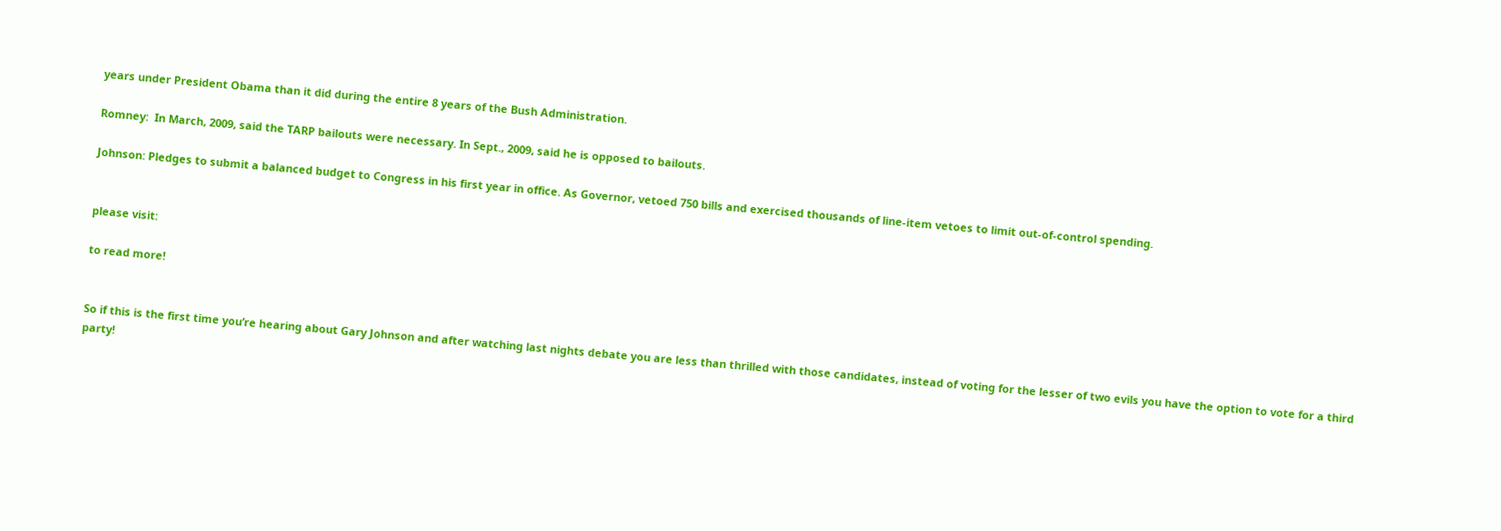years under President Obama than it did during the entire 8 years of the Bush Administration.

Romney:  In March, 2009, said the TARP bailouts were necessary. In Sept., 2009, said he is opposed to bailouts.

Johnson: Pledges to submit a balanced budget to Congress in his first year in office. As Governor, vetoed 750 bills and exercised thousands of line-item vetoes to limit out-of-control spending.


please visit:

to read more!


So if this is the first time you’re hearing about Gary Johnson and after watching last nights debate you are less than thrilled with those candidates, instead of voting for the lesser of two evils you have the option to vote for a third party!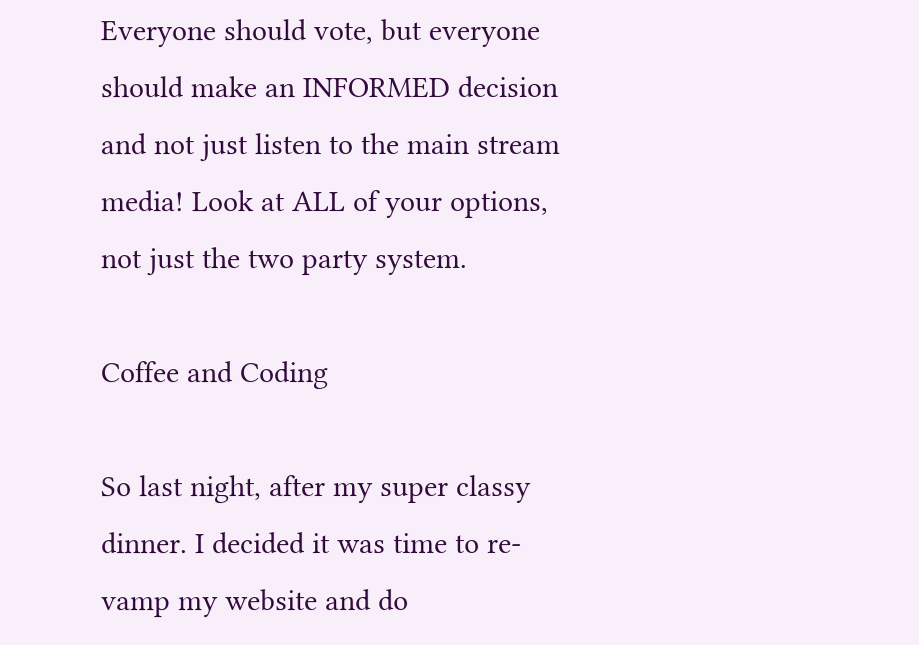Everyone should vote, but everyone should make an INFORMED decision  and not just listen to the main stream media! Look at ALL of your options, not just the two party system.

Coffee and Coding

So last night, after my super classy dinner. I decided it was time to re-vamp my website and do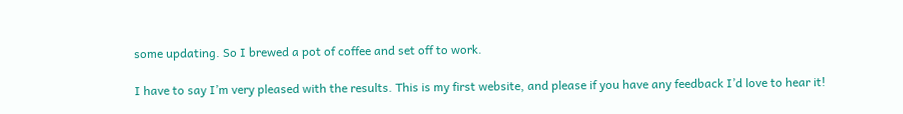some updating. So I brewed a pot of coffee and set off to work.

I have to say I’m very pleased with the results. This is my first website, and please if you have any feedback I’d love to hear it!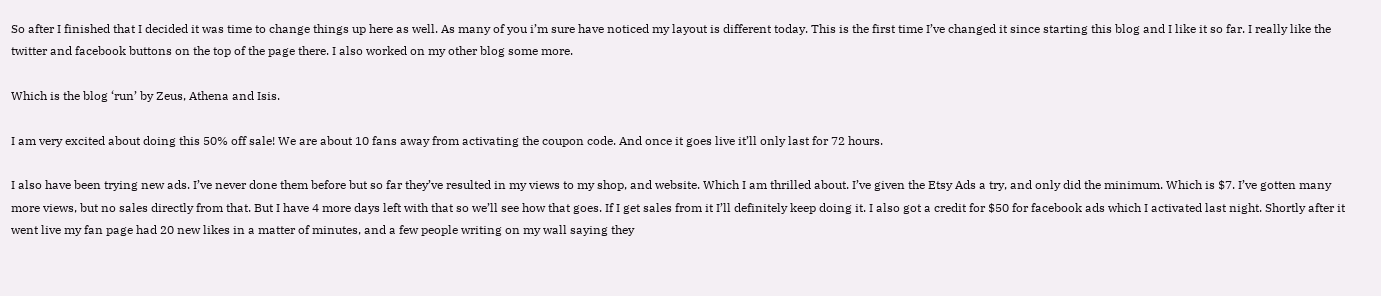So after I finished that I decided it was time to change things up here as well. As many of you i’m sure have noticed my layout is different today. This is the first time I’ve changed it since starting this blog and I like it so far. I really like the twitter and facebook buttons on the top of the page there. I also worked on my other blog some more.

Which is the blog ‘run’ by Zeus, Athena and Isis.

I am very excited about doing this 50% off sale! We are about 10 fans away from activating the coupon code. And once it goes live it’ll only last for 72 hours.

I also have been trying new ads. I’ve never done them before but so far they’ve resulted in my views to my shop, and website. Which I am thrilled about. I’ve given the Etsy Ads a try, and only did the minimum. Which is $7. I’ve gotten many more views, but no sales directly from that. But I have 4 more days left with that so we’ll see how that goes. If I get sales from it I’ll definitely keep doing it. I also got a credit for $50 for facebook ads which I activated last night. Shortly after it went live my fan page had 20 new likes in a matter of minutes, and a few people writing on my wall saying they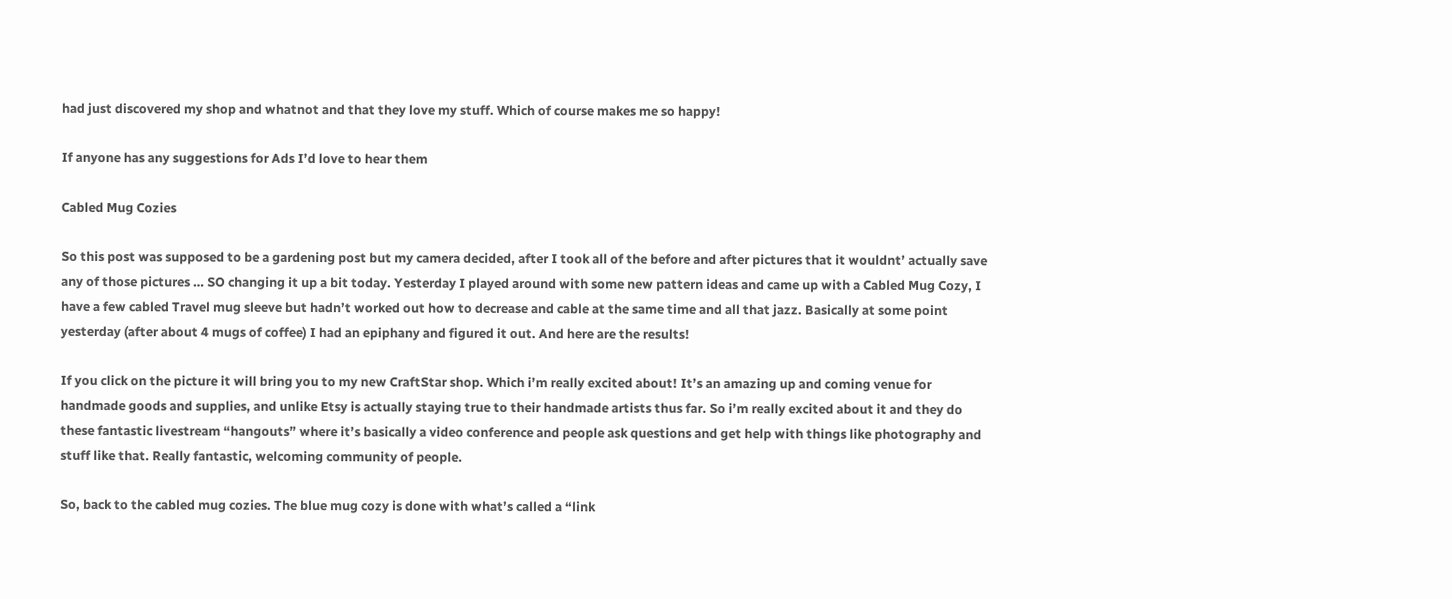had just discovered my shop and whatnot and that they love my stuff. Which of course makes me so happy!

If anyone has any suggestions for Ads I’d love to hear them

Cabled Mug Cozies

So this post was supposed to be a gardening post but my camera decided, after I took all of the before and after pictures that it wouldnt’ actually save any of those pictures … SO changing it up a bit today. Yesterday I played around with some new pattern ideas and came up with a Cabled Mug Cozy, I have a few cabled Travel mug sleeve but hadn’t worked out how to decrease and cable at the same time and all that jazz. Basically at some point yesterday (after about 4 mugs of coffee) I had an epiphany and figured it out. And here are the results!

If you click on the picture it will bring you to my new CraftStar shop. Which i’m really excited about! It’s an amazing up and coming venue for handmade goods and supplies, and unlike Etsy is actually staying true to their handmade artists thus far. So i’m really excited about it and they do these fantastic livestream “hangouts” where it’s basically a video conference and people ask questions and get help with things like photography and stuff like that. Really fantastic, welcoming community of people.

So, back to the cabled mug cozies. The blue mug cozy is done with what’s called a “link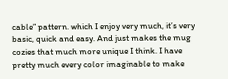cable” pattern. which I enjoy very much, it’s very basic, quick and easy. And just makes the mug cozies that much more unique I think. I have pretty much every color imaginable to make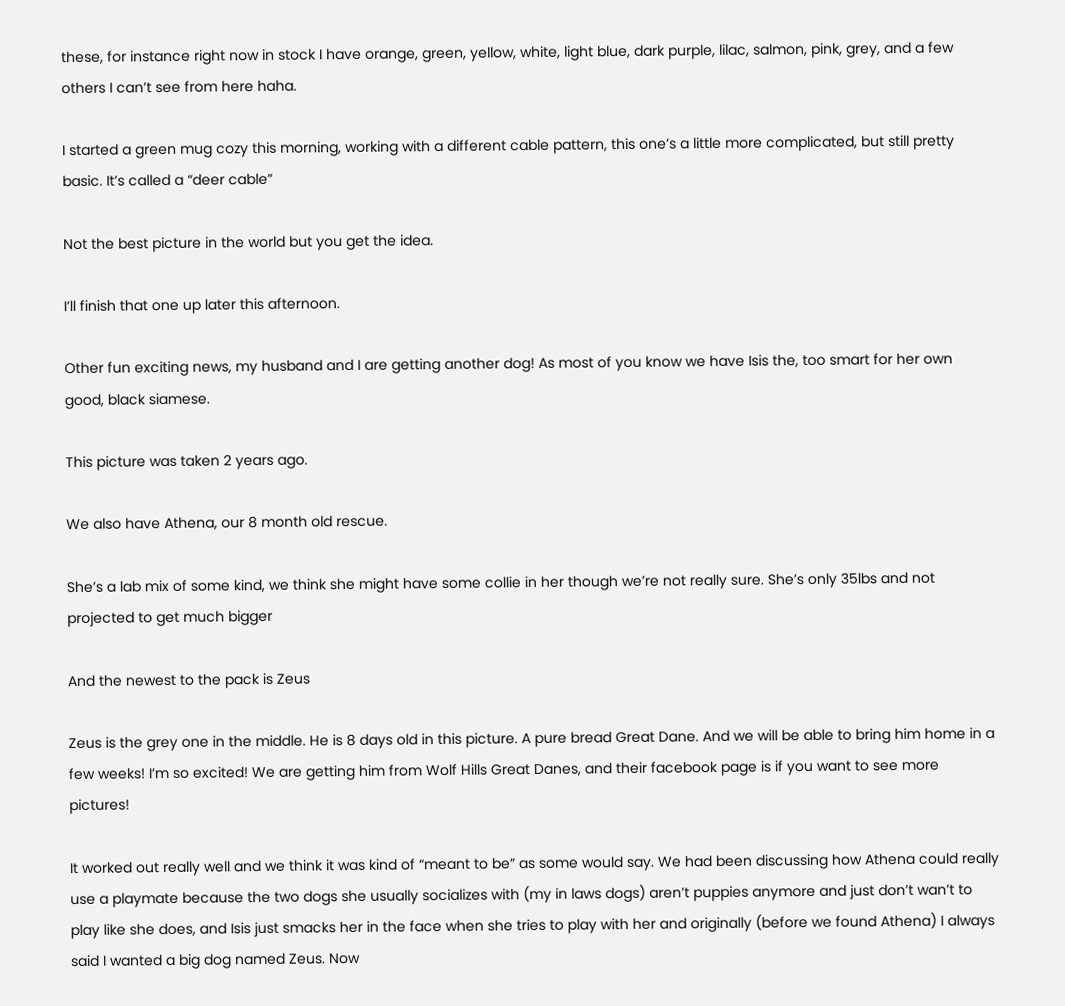these, for instance right now in stock I have orange, green, yellow, white, light blue, dark purple, lilac, salmon, pink, grey, and a few others I can’t see from here haha.

I started a green mug cozy this morning, working with a different cable pattern, this one’s a little more complicated, but still pretty basic. It’s called a “deer cable”

Not the best picture in the world but you get the idea.

I’ll finish that one up later this afternoon.

Other fun exciting news, my husband and I are getting another dog! As most of you know we have Isis the, too smart for her own good, black siamese.

This picture was taken 2 years ago.

We also have Athena, our 8 month old rescue.

She’s a lab mix of some kind, we think she might have some collie in her though we’re not really sure. She’s only 35lbs and not projected to get much bigger

And the newest to the pack is Zeus

Zeus is the grey one in the middle. He is 8 days old in this picture. A pure bread Great Dane. And we will be able to bring him home in a few weeks! I’m so excited! We are getting him from Wolf Hills Great Danes, and their facebook page is if you want to see more pictures!

It worked out really well and we think it was kind of “meant to be” as some would say. We had been discussing how Athena could really use a playmate because the two dogs she usually socializes with (my in laws dogs) aren’t puppies anymore and just don’t wan’t to play like she does, and Isis just smacks her in the face when she tries to play with her and originally (before we found Athena) I always said I wanted a big dog named Zeus. Now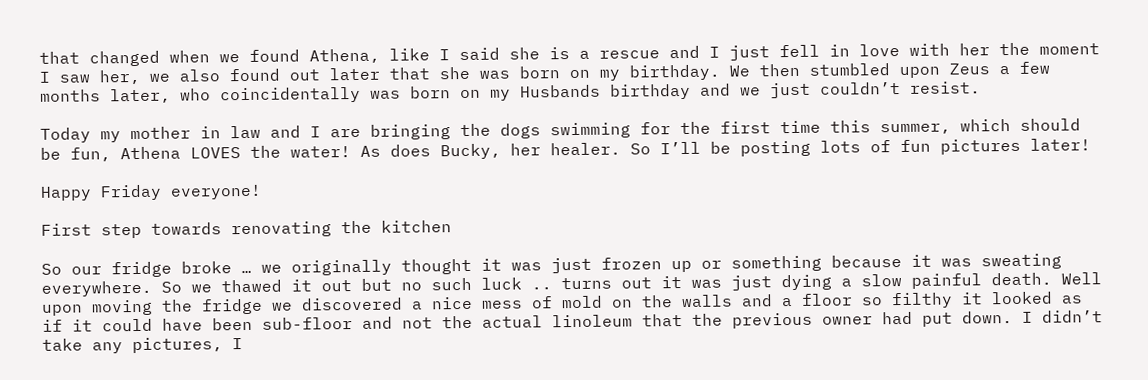that changed when we found Athena, like I said she is a rescue and I just fell in love with her the moment I saw her, we also found out later that she was born on my birthday. We then stumbled upon Zeus a few months later, who coincidentally was born on my Husbands birthday and we just couldn’t resist.

Today my mother in law and I are bringing the dogs swimming for the first time this summer, which should be fun, Athena LOVES the water! As does Bucky, her healer. So I’ll be posting lots of fun pictures later!

Happy Friday everyone!

First step towards renovating the kitchen

So our fridge broke … we originally thought it was just frozen up or something because it was sweating everywhere. So we thawed it out but no such luck .. turns out it was just dying a slow painful death. Well upon moving the fridge we discovered a nice mess of mold on the walls and a floor so filthy it looked as if it could have been sub-floor and not the actual linoleum that the previous owner had put down. I didn’t take any pictures, I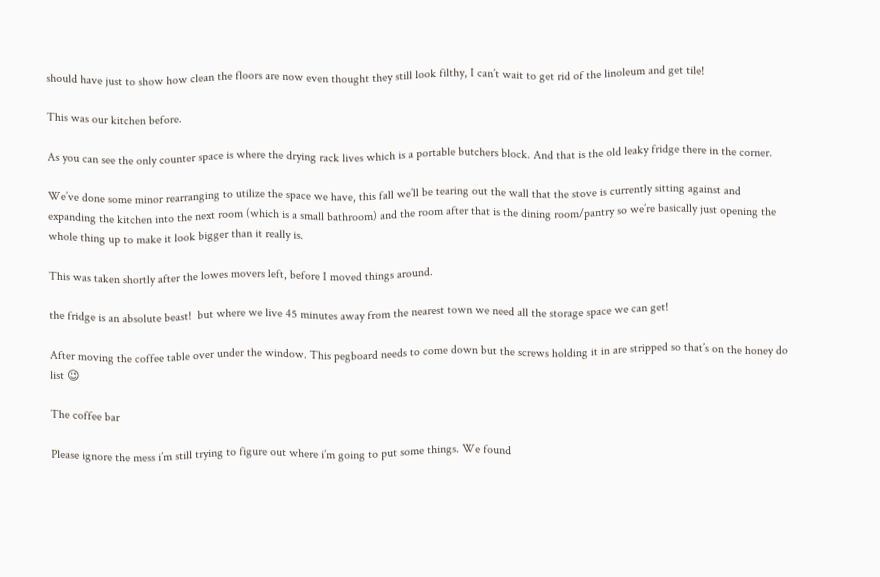should have just to show how clean the floors are now even thought they still look filthy, I can’t wait to get rid of the linoleum and get tile!

This was our kitchen before.

As you can see the only counter space is where the drying rack lives which is a portable butchers block. And that is the old leaky fridge there in the corner.

We’ve done some minor rearranging to utilize the space we have, this fall we’ll be tearing out the wall that the stove is currently sitting against and expanding the kitchen into the next room (which is a small bathroom) and the room after that is the dining room/pantry so we’re basically just opening the whole thing up to make it look bigger than it really is.

This was taken shortly after the lowes movers left, before I moved things around.

the fridge is an absolute beast!  but where we live 45 minutes away from the nearest town we need all the storage space we can get!

After moving the coffee table over under the window. This pegboard needs to come down but the screws holding it in are stripped so that’s on the honey do list 😉

The coffee bar

Please ignore the mess i’m still trying to figure out where i’m going to put some things. We found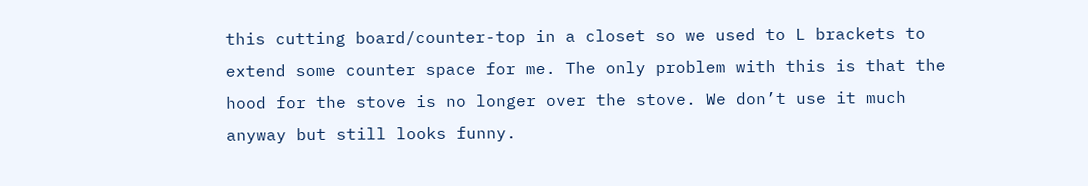this cutting board/counter-top in a closet so we used to L brackets to extend some counter space for me. The only problem with this is that the hood for the stove is no longer over the stove. We don’t use it much anyway but still looks funny.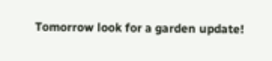Tomorrow look for a garden update!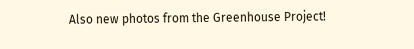Also new photos from the Greenhouse Project!